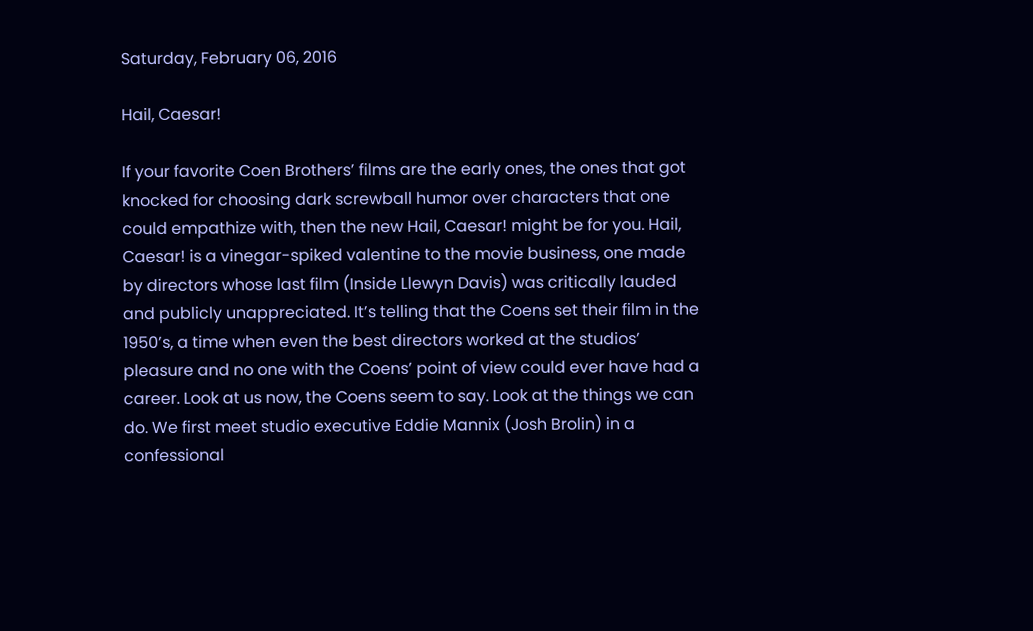Saturday, February 06, 2016

Hail, Caesar!

If your favorite Coen Brothers’ films are the early ones, the ones that got knocked for choosing dark screwball humor over characters that one could empathize with, then the new Hail, Caesar! might be for you. Hail, Caesar! is a vinegar-spiked valentine to the movie business, one made by directors whose last film (Inside Llewyn Davis) was critically lauded and publicly unappreciated. It’s telling that the Coens set their film in the 1950’s, a time when even the best directors worked at the studios’ pleasure and no one with the Coens’ point of view could ever have had a career. Look at us now, the Coens seem to say. Look at the things we can do. We first meet studio executive Eddie Mannix (Josh Brolin) in a confessional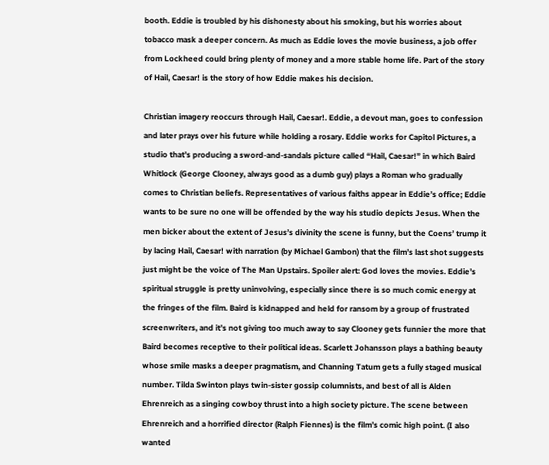booth. Eddie is troubled by his dishonesty about his smoking, but his worries about tobacco mask a deeper concern. As much as Eddie loves the movie business, a job offer from Lockheed could bring plenty of money and a more stable home life. Part of the story of Hail, Caesar! is the story of how Eddie makes his decision.

Christian imagery reoccurs through Hail, Caesar!. Eddie, a devout man, goes to confession and later prays over his future while holding a rosary. Eddie works for Capitol Pictures, a studio that’s producing a sword-and-sandals picture called “Hail, Caesar!” in which Baird Whitlock (George Clooney, always good as a dumb guy) plays a Roman who gradually comes to Christian beliefs. Representatives of various faiths appear in Eddie’s office; Eddie wants to be sure no one will be offended by the way his studio depicts Jesus. When the men bicker about the extent of Jesus’s divinity the scene is funny, but the Coens’ trump it by lacing Hail, Caesar! with narration (by Michael Gambon) that the film’s last shot suggests just might be the voice of The Man Upstairs. Spoiler alert: God loves the movies. Eddie’s spiritual struggle is pretty uninvolving, especially since there is so much comic energy at the fringes of the film. Baird is kidnapped and held for ransom by a group of frustrated screenwriters, and it’s not giving too much away to say Clooney gets funnier the more that Baird becomes receptive to their political ideas. Scarlett Johansson plays a bathing beauty whose smile masks a deeper pragmatism, and Channing Tatum gets a fully staged musical number. Tilda Swinton plays twin-sister gossip columnists, and best of all is Alden Ehrenreich as a singing cowboy thrust into a high society picture. The scene between Ehrenreich and a horrified director (Ralph Fiennes) is the film’s comic high point. (I also wanted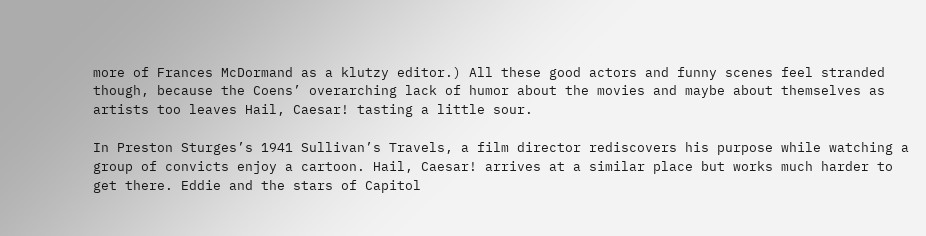more of Frances McDormand as a klutzy editor.) All these good actors and funny scenes feel stranded though, because the Coens’ overarching lack of humor about the movies and maybe about themselves as artists too leaves Hail, Caesar! tasting a little sour.

In Preston Sturges’s 1941 Sullivan’s Travels, a film director rediscovers his purpose while watching a group of convicts enjoy a cartoon. Hail, Caesar! arrives at a similar place but works much harder to get there. Eddie and the stars of Capitol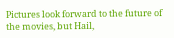Pictures look forward to the future of the movies, but Hail,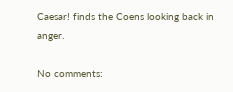Caesar! finds the Coens looking back in anger.

No comments: